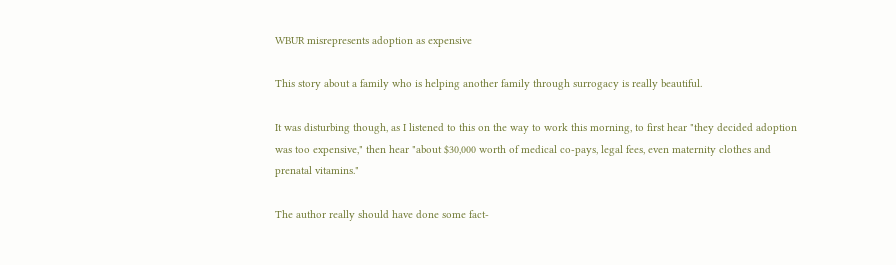WBUR misrepresents adoption as expensive

This story about a family who is helping another family through surrogacy is really beautiful.

It was disturbing though, as I listened to this on the way to work this morning, to first hear "they decided adoption was too expensive," then hear "about $30,000 worth of medical co-pays, legal fees, even maternity clothes and prenatal vitamins."

The author really should have done some fact-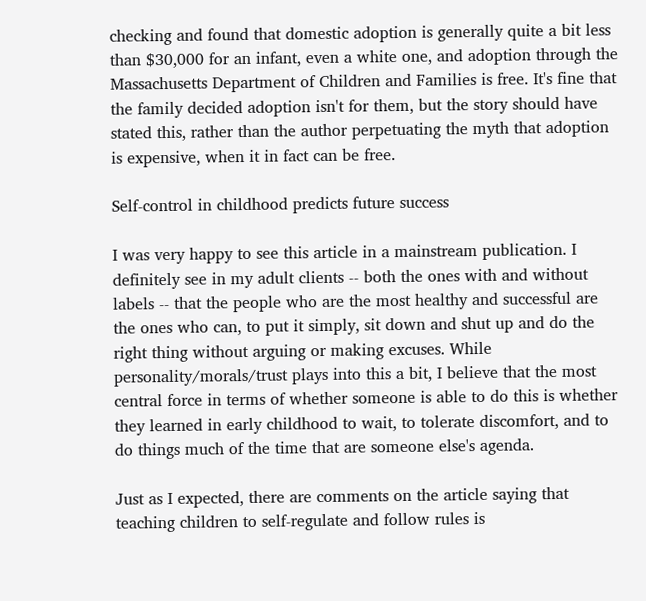checking and found that domestic adoption is generally quite a bit less than $30,000 for an infant, even a white one, and adoption through the Massachusetts Department of Children and Families is free. It's fine that the family decided adoption isn't for them, but the story should have stated this, rather than the author perpetuating the myth that adoption is expensive, when it in fact can be free.

Self-control in childhood predicts future success

I was very happy to see this article in a mainstream publication. I definitely see in my adult clients -- both the ones with and without labels -- that the people who are the most healthy and successful are the ones who can, to put it simply, sit down and shut up and do the right thing without arguing or making excuses. While personality/morals/trust plays into this a bit, I believe that the most central force in terms of whether someone is able to do this is whether they learned in early childhood to wait, to tolerate discomfort, and to do things much of the time that are someone else's agenda.

Just as I expected, there are comments on the article saying that teaching children to self-regulate and follow rules is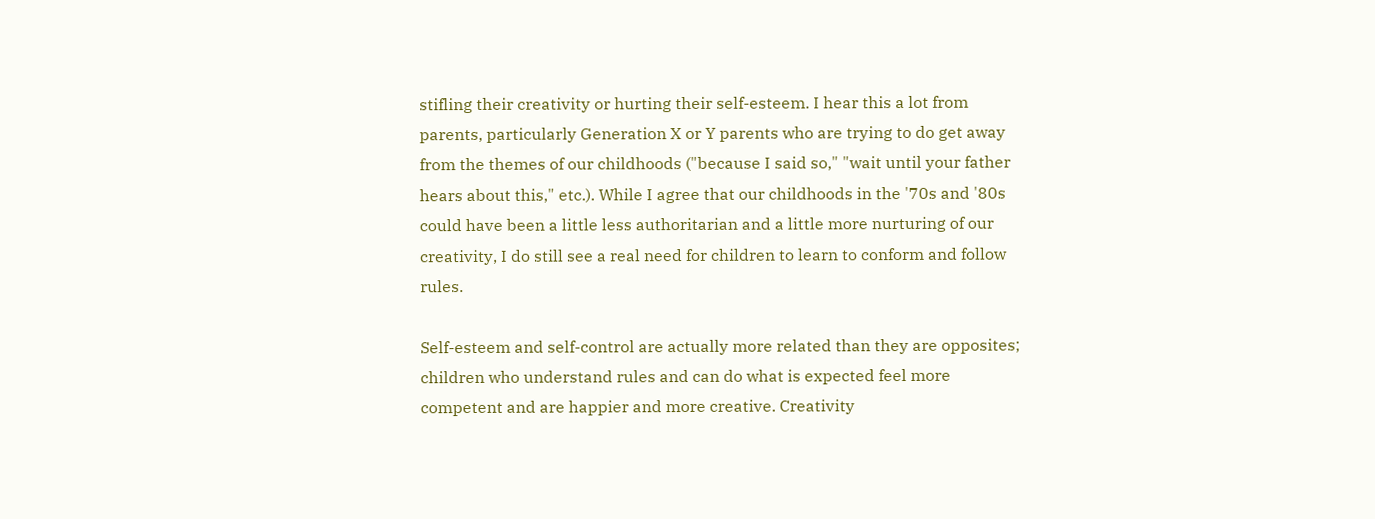stifling their creativity or hurting their self-esteem. I hear this a lot from parents, particularly Generation X or Y parents who are trying to do get away from the themes of our childhoods ("because I said so," "wait until your father hears about this," etc.). While I agree that our childhoods in the '70s and '80s could have been a little less authoritarian and a little more nurturing of our creativity, I do still see a real need for children to learn to conform and follow rules.

Self-esteem and self-control are actually more related than they are opposites; children who understand rules and can do what is expected feel more competent and are happier and more creative. Creativity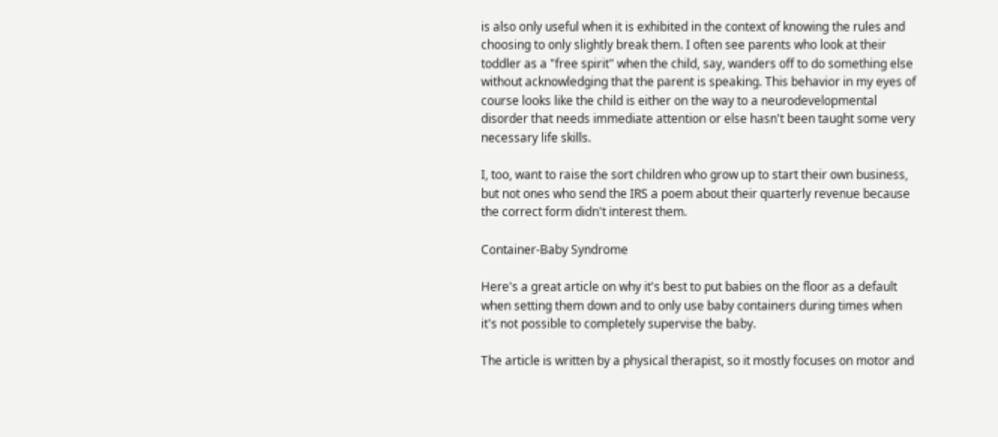is also only useful when it is exhibited in the context of knowing the rules and choosing to only slightly break them. I often see parents who look at their toddler as a "free spirit" when the child, say, wanders off to do something else without acknowledging that the parent is speaking. This behavior in my eyes of course looks like the child is either on the way to a neurodevelopmental disorder that needs immediate attention or else hasn't been taught some very necessary life skills.

I, too, want to raise the sort children who grow up to start their own business, but not ones who send the IRS a poem about their quarterly revenue because the correct form didn't interest them.

Container-Baby Syndrome

Here's a great article on why it's best to put babies on the floor as a default when setting them down and to only use baby containers during times when it's not possible to completely supervise the baby.

The article is written by a physical therapist, so it mostly focuses on motor and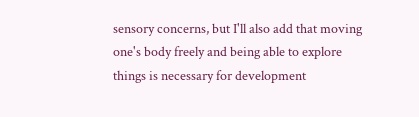sensory concerns, but I'll also add that moving one's body freely and being able to explore things is necessary for development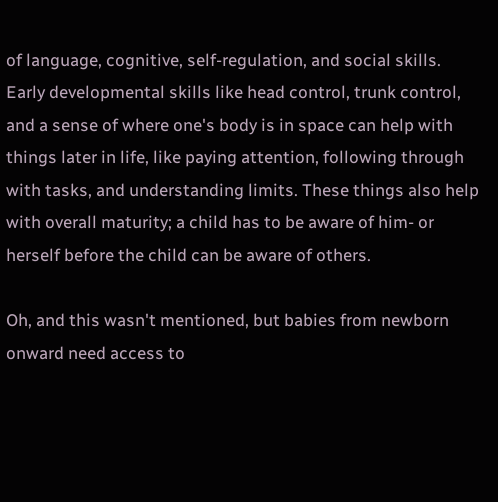of language, cognitive, self-regulation, and social skills. Early developmental skills like head control, trunk control, and a sense of where one's body is in space can help with things later in life, like paying attention, following through with tasks, and understanding limits. These things also help with overall maturity; a child has to be aware of him- or herself before the child can be aware of others.

Oh, and this wasn't mentioned, but babies from newborn onward need access to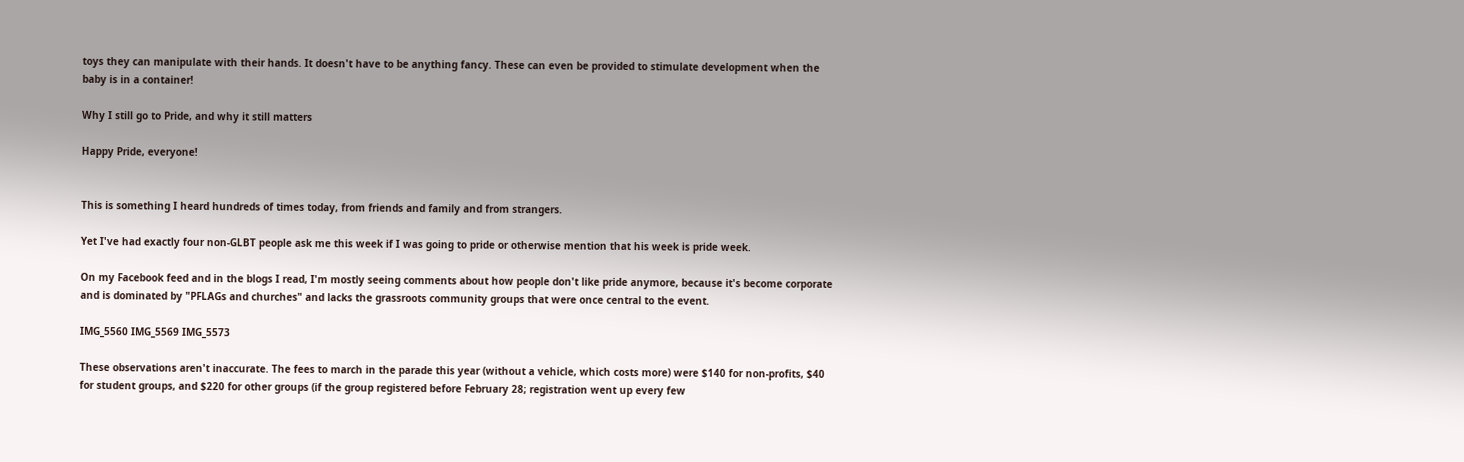toys they can manipulate with their hands. It doesn't have to be anything fancy. These can even be provided to stimulate development when the baby is in a container!

Why I still go to Pride, and why it still matters

Happy Pride, everyone!


This is something I heard hundreds of times today, from friends and family and from strangers.

Yet I've had exactly four non-GLBT people ask me this week if I was going to pride or otherwise mention that his week is pride week.

On my Facebook feed and in the blogs I read, I'm mostly seeing comments about how people don't like pride anymore, because it's become corporate and is dominated by "PFLAGs and churches" and lacks the grassroots community groups that were once central to the event.

IMG_5560 IMG_5569 IMG_5573

These observations aren't inaccurate. The fees to march in the parade this year (without a vehicle, which costs more) were $140 for non-profits, $40 for student groups, and $220 for other groups (if the group registered before February 28; registration went up every few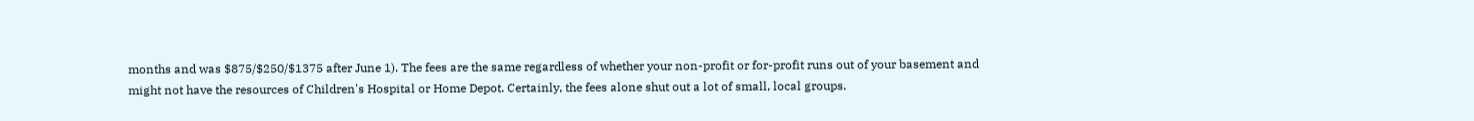months and was $875/$250/$1375 after June 1). The fees are the same regardless of whether your non-profit or for-profit runs out of your basement and might not have the resources of Children's Hospital or Home Depot. Certainly, the fees alone shut out a lot of small, local groups.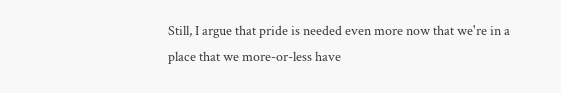Still, I argue that pride is needed even more now that we're in a place that we more-or-less have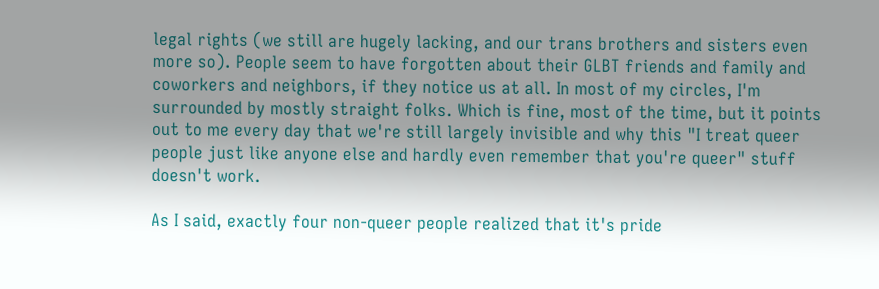legal rights (we still are hugely lacking, and our trans brothers and sisters even more so). People seem to have forgotten about their GLBT friends and family and coworkers and neighbors, if they notice us at all. In most of my circles, I'm surrounded by mostly straight folks. Which is fine, most of the time, but it points out to me every day that we're still largely invisible and why this "I treat queer people just like anyone else and hardly even remember that you're queer" stuff doesn't work.

As I said, exactly four non-queer people realized that it's pride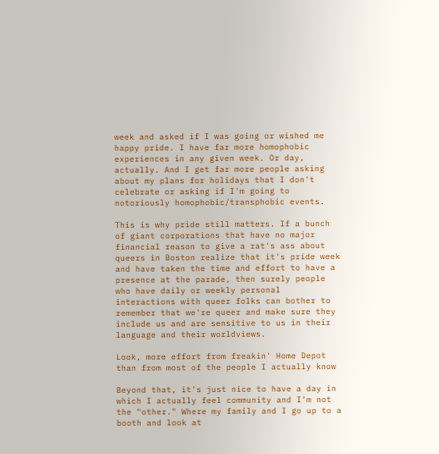week and asked if I was going or wished me happy pride. I have far more homophobic experiences in any given week. Or day, actually. And I get far more people asking about my plans for holidays that I don't celebrate or asking if I'm going to notoriously homophobic/transphobic events.

This is why pride still matters. If a bunch of giant corporations that have no major financial reason to give a rat's ass about queers in Boston realize that it's pride week and have taken the time and effort to have a presence at the parade, then surely people who have daily or weekly personal interactions with queer folks can bother to remember that we're queer and make sure they include us and are sensitive to us in their language and their worldviews.

Look, more effort from freakin' Home Depot than from most of the people I actually know

Beyond that, it's just nice to have a day in which I actually feel community and I'm not the "other." Where my family and I go up to a booth and look at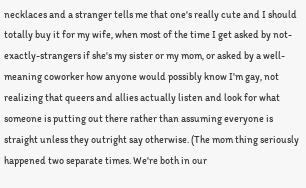necklaces and a stranger tells me that one's really cute and I should totally buy it for my wife, when most of the time I get asked by not-exactly-strangers if she's my sister or my mom, or asked by a well-meaning coworker how anyone would possibly know I'm gay, not realizing that queers and allies actually listen and look for what someone is putting out there rather than assuming everyone is straight unless they outright say otherwise. (The mom thing seriously happened two separate times. We're both in our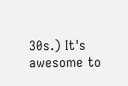30s.) It's awesome to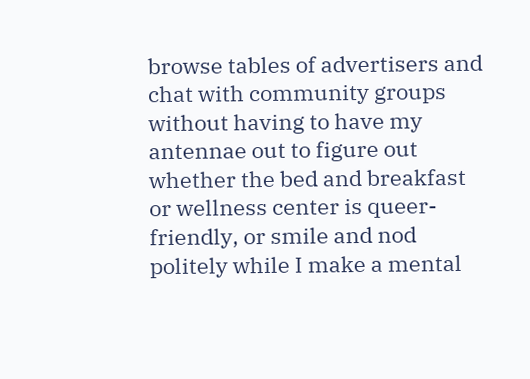browse tables of advertisers and chat with community groups without having to have my antennae out to figure out whether the bed and breakfast or wellness center is queer-friendly, or smile and nod politely while I make a mental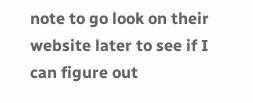note to go look on their website later to see if I can figure out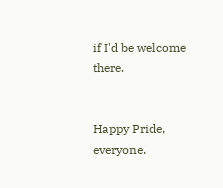if I'd be welcome there.


Happy Pride, everyone.